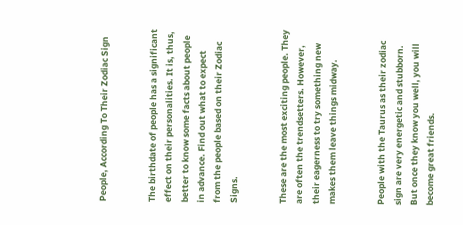People, According To Their Zodiac Sign


The birthdate of people has a significant effect on their personalities. It is, thus, better to know some facts about people in advance. Find out what to expect from the people based on their Zodiac Signs.


These are the most exciting people. They are often the trendsetters. However, their eagerness to try something new makes them leave things midway.


People with the Taurus as their zodiac sign are very energetic and stubborn. But once they know you well, you will become great friends.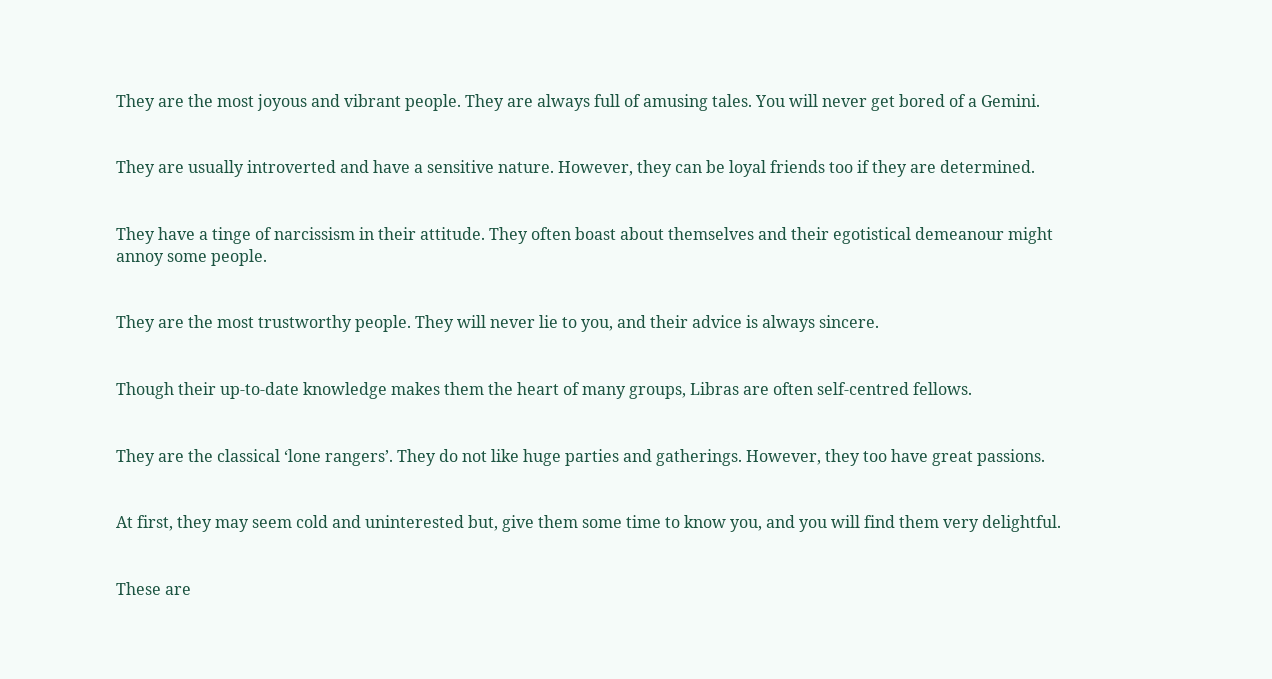They are the most joyous and vibrant people. They are always full of amusing tales. You will never get bored of a Gemini.


They are usually introverted and have a sensitive nature. However, they can be loyal friends too if they are determined.


They have a tinge of narcissism in their attitude. They often boast about themselves and their egotistical demeanour might annoy some people.


They are the most trustworthy people. They will never lie to you, and their advice is always sincere.


Though their up-to-date knowledge makes them the heart of many groups, Libras are often self-centred fellows.


They are the classical ‘lone rangers’. They do not like huge parties and gatherings. However, they too have great passions.


At first, they may seem cold and uninterested but, give them some time to know you, and you will find them very delightful.


These are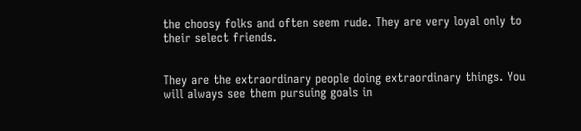the choosy folks and often seem rude. They are very loyal only to their select friends.


They are the extraordinary people doing extraordinary things. You will always see them pursuing goals in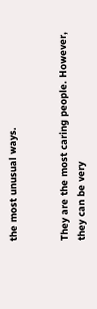the most unusual ways.


They are the most caring people. However, they can be very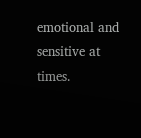emotional and sensitive at times.